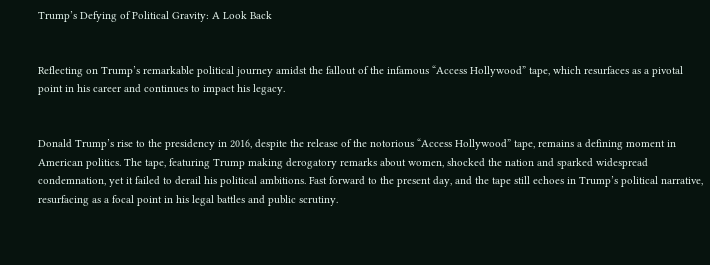Trump’s Defying of Political Gravity: A Look Back


Reflecting on Trump’s remarkable political journey amidst the fallout of the infamous “Access Hollywood” tape, which resurfaces as a pivotal point in his career and continues to impact his legacy.


Donald Trump’s rise to the presidency in 2016, despite the release of the notorious “Access Hollywood” tape, remains a defining moment in American politics. The tape, featuring Trump making derogatory remarks about women, shocked the nation and sparked widespread condemnation, yet it failed to derail his political ambitions. Fast forward to the present day, and the tape still echoes in Trump’s political narrative, resurfacing as a focal point in his legal battles and public scrutiny.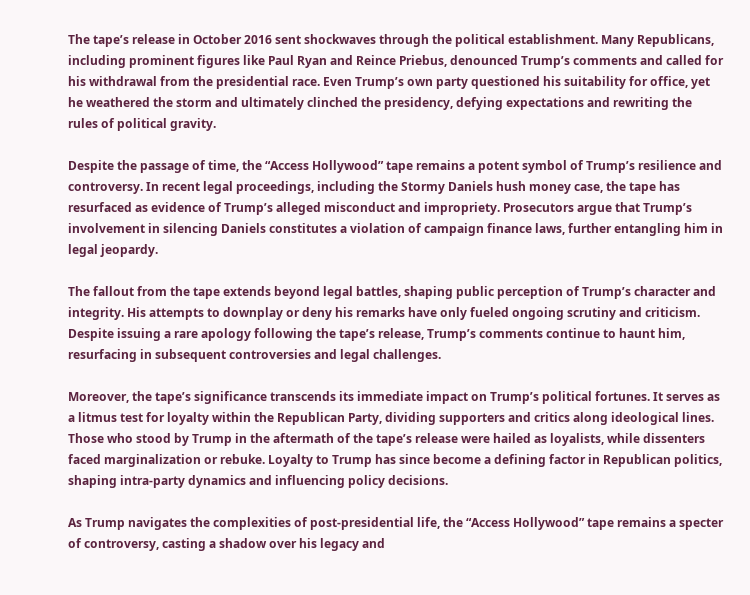The tape’s release in October 2016 sent shockwaves through the political establishment. Many Republicans, including prominent figures like Paul Ryan and Reince Priebus, denounced Trump’s comments and called for his withdrawal from the presidential race. Even Trump’s own party questioned his suitability for office, yet he weathered the storm and ultimately clinched the presidency, defying expectations and rewriting the rules of political gravity.

Despite the passage of time, the “Access Hollywood” tape remains a potent symbol of Trump’s resilience and controversy. In recent legal proceedings, including the Stormy Daniels hush money case, the tape has resurfaced as evidence of Trump’s alleged misconduct and impropriety. Prosecutors argue that Trump’s involvement in silencing Daniels constitutes a violation of campaign finance laws, further entangling him in legal jeopardy.

The fallout from the tape extends beyond legal battles, shaping public perception of Trump’s character and integrity. His attempts to downplay or deny his remarks have only fueled ongoing scrutiny and criticism. Despite issuing a rare apology following the tape’s release, Trump’s comments continue to haunt him, resurfacing in subsequent controversies and legal challenges.

Moreover, the tape’s significance transcends its immediate impact on Trump’s political fortunes. It serves as a litmus test for loyalty within the Republican Party, dividing supporters and critics along ideological lines. Those who stood by Trump in the aftermath of the tape’s release were hailed as loyalists, while dissenters faced marginalization or rebuke. Loyalty to Trump has since become a defining factor in Republican politics, shaping intra-party dynamics and influencing policy decisions.

As Trump navigates the complexities of post-presidential life, the “Access Hollywood” tape remains a specter of controversy, casting a shadow over his legacy and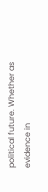political future. Whether as evidence in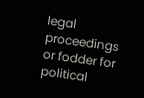legal proceedings or fodder for political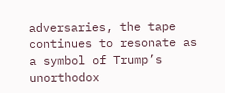adversaries, the tape continues to resonate as a symbol of Trump’s unorthodox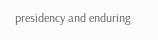presidency and enduring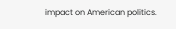impact on American politics.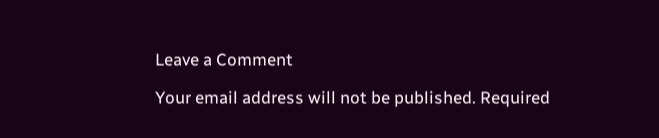Leave a Comment

Your email address will not be published. Required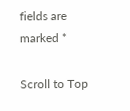fields are marked *

Scroll to Top